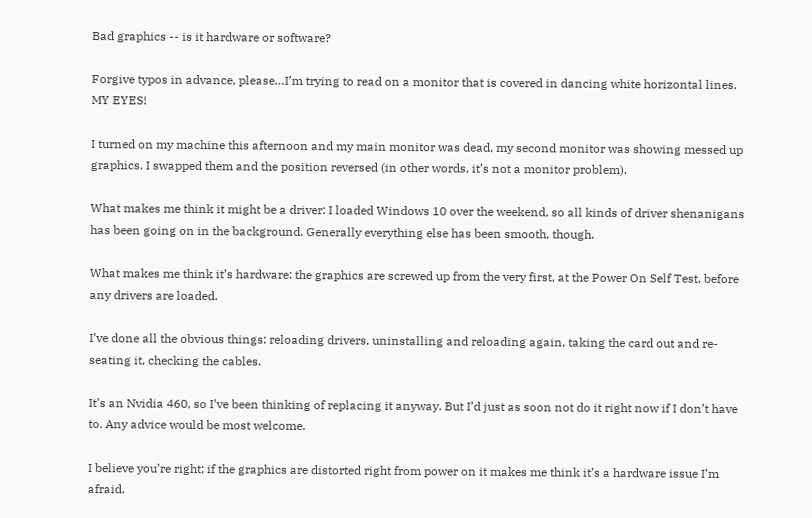Bad graphics -- is it hardware or software?

Forgive typos in advance, please…I’m trying to read on a monitor that is covered in dancing white horizontal lines. MY EYES!

I turned on my machine this afternoon and my main monitor was dead, my second monitor was showing messed up graphics. I swapped them and the position reversed (in other words, it’s not a monitor problem).

What makes me think it might be a driver: I loaded Windows 10 over the weekend, so all kinds of driver shenanigans has been going on in the background. Generally everything else has been smooth, though.

What makes me think it’s hardware: the graphics are screwed up from the very first, at the Power On Self Test, before any drivers are loaded.

I’ve done all the obvious things: reloading drivers, uninstalling and reloading again, taking the card out and re-seating it, checking the cables.

It’s an Nvidia 460, so I’ve been thinking of replacing it anyway. But I’d just as soon not do it right now if I don’t have to. Any advice would be most welcome.

I believe you’re right; if the graphics are distorted right from power on it makes me think it’s a hardware issue I’m afraid.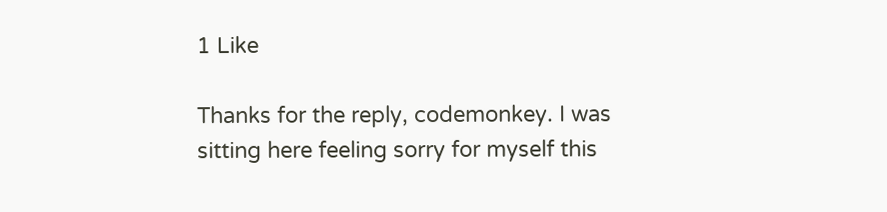1 Like

Thanks for the reply, codemonkey. I was sitting here feeling sorry for myself this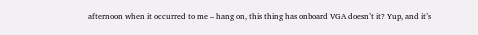afternoon when it occurred to me – hang on, this thing has onboard VGA doesn’t it? Yup, and it’s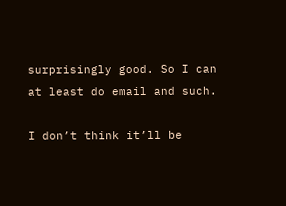surprisingly good. So I can at least do email and such.

I don’t think it’ll be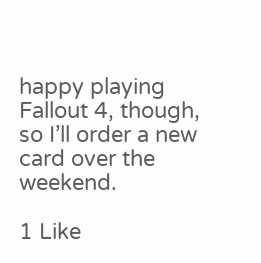happy playing Fallout 4, though, so I’ll order a new card over the weekend.

1 Like